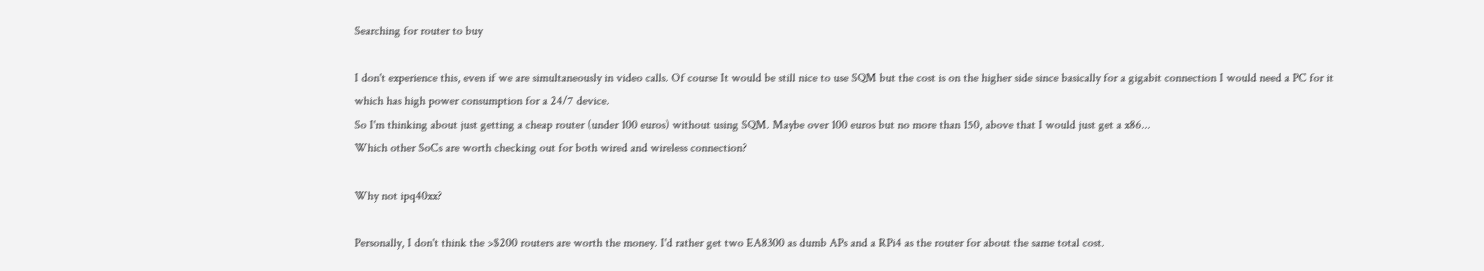Searching for router to buy

I don't experience this, even if we are simultaneously in video calls. Of course It would be still nice to use SQM but the cost is on the higher side since basically for a gigabit connection I would need a PC for it which has high power consumption for a 24/7 device.
So I'm thinking about just getting a cheap router (under 100 euros) without using SQM. Maybe over 100 euros but no more than 150, above that I would just get a x86...
Which other SoCs are worth checking out for both wired and wireless connection?

Why not ipq40xx?

Personally, I don't think the >$200 routers are worth the money. I'd rather get two EA8300 as dumb APs and a RPi4 as the router for about the same total cost.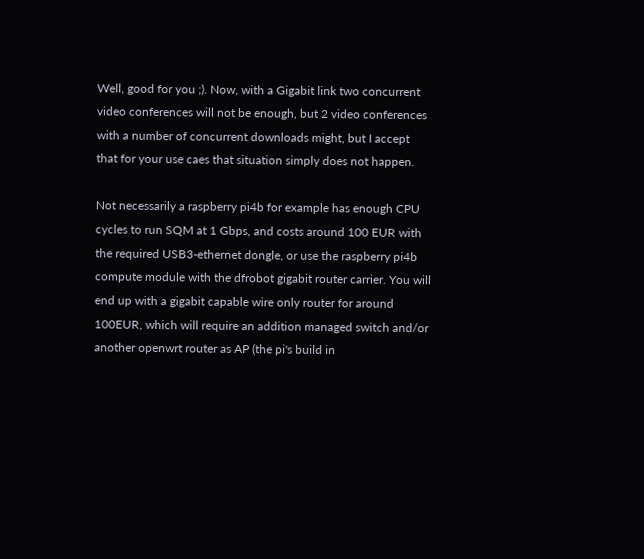Well, good for you ;). Now, with a Gigabit link two concurrent video conferences will not be enough, but 2 video conferences with a number of concurrent downloads might, but I accept that for your use caes that situation simply does not happen.

Not necessarily a raspberry pi4b for example has enough CPU cycles to run SQM at 1 Gbps, and costs around 100 EUR with the required USB3-ethernet dongle, or use the raspberry pi4b compute module with the dfrobot gigabit router carrier. You will end up with a gigabit capable wire only router for around 100EUR, which will require an addition managed switch and/or another openwrt router as AP (the pi's build in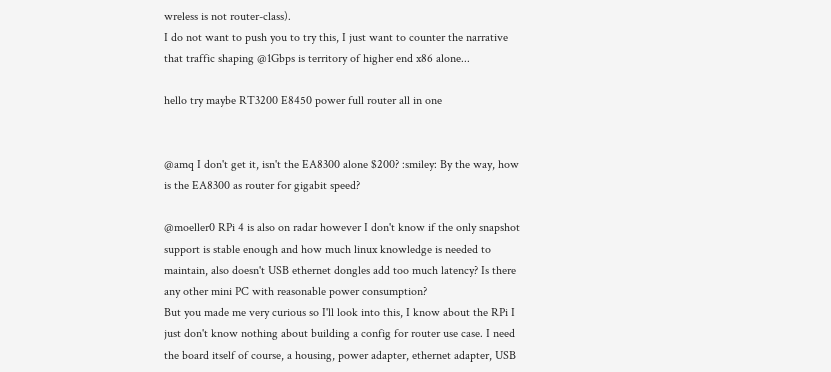wreless is not router-class).
I do not want to push you to try this, I just want to counter the narrative that traffic shaping @1Gbps is territory of higher end x86 alone...

hello try maybe RT3200 E8450 power full router all in one


@amq I don't get it, isn't the EA8300 alone $200? :smiley: By the way, how is the EA8300 as router for gigabit speed?

@moeller0 RPi 4 is also on radar however I don't know if the only snapshot support is stable enough and how much linux knowledge is needed to maintain, also doesn't USB ethernet dongles add too much latency? Is there any other mini PC with reasonable power consumption?
But you made me very curious so I'll look into this, I know about the RPi I just don't know nothing about building a config for router use case. I need the board itself of course, a housing, power adapter, ethernet adapter, USB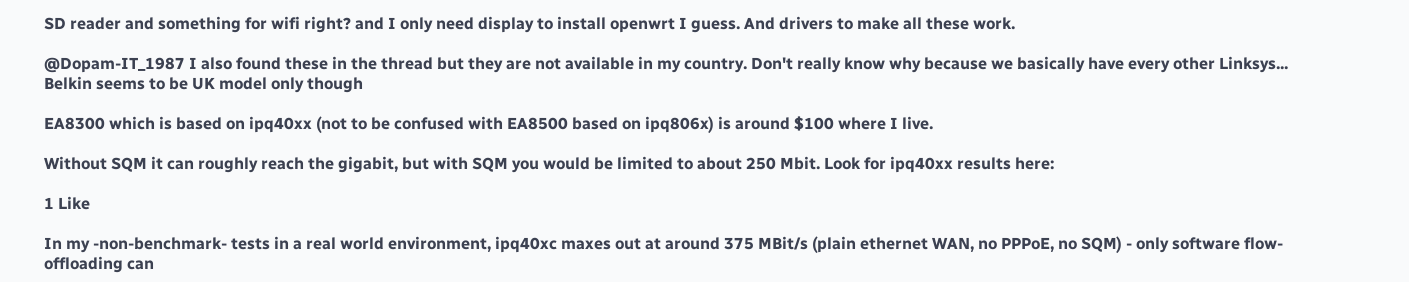SD reader and something for wifi right? and I only need display to install openwrt I guess. And drivers to make all these work.

@Dopam-IT_1987 I also found these in the thread but they are not available in my country. Don't really know why because we basically have every other Linksys... Belkin seems to be UK model only though

EA8300 which is based on ipq40xx (not to be confused with EA8500 based on ipq806x) is around $100 where I live.

Without SQM it can roughly reach the gigabit, but with SQM you would be limited to about 250 Mbit. Look for ipq40xx results here:

1 Like

In my -non-benchmark- tests in a real world environment, ipq40xc maxes out at around 375 MBit/s (plain ethernet WAN, no PPPoE, no SQM) - only software flow-offloading can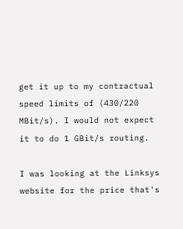get it up to my contractual speed limits of (430/220 MBit/s). I would not expect it to do 1 GBit/s routing.

I was looking at the Linksys website for the price that's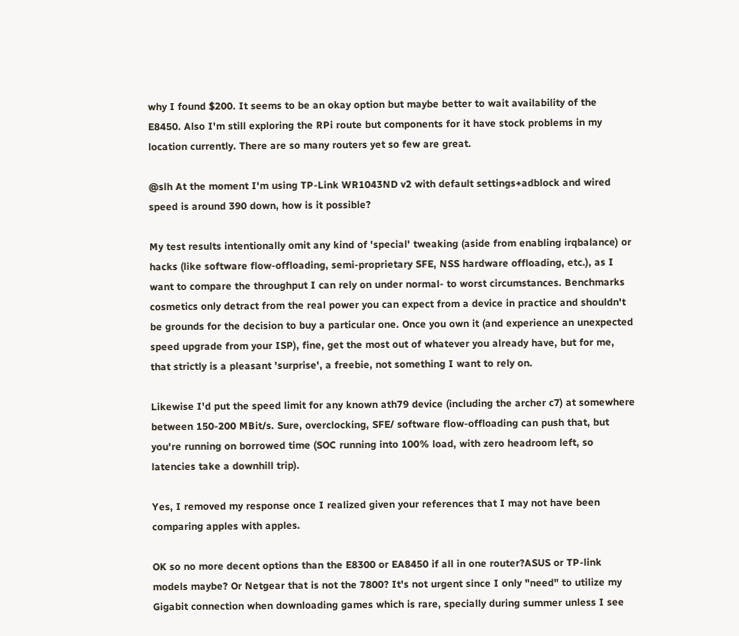why I found $200. It seems to be an okay option but maybe better to wait availability of the E8450. Also I'm still exploring the RPi route but components for it have stock problems in my location currently. There are so many routers yet so few are great.

@slh At the moment I'm using TP-Link WR1043ND v2 with default settings+adblock and wired speed is around 390 down, how is it possible?

My test results intentionally omit any kind of 'special' tweaking (aside from enabling irqbalance) or hacks (like software flow-offloading, semi-proprietary SFE, NSS hardware offloading, etc.), as I want to compare the throughput I can rely on under normal- to worst circumstances. Benchmarks cosmetics only detract from the real power you can expect from a device in practice and shouldn't be grounds for the decision to buy a particular one. Once you own it (and experience an unexpected speed upgrade from your ISP), fine, get the most out of whatever you already have, but for me, that strictly is a pleasant 'surprise', a freebie, not something I want to rely on.

Likewise I'd put the speed limit for any known ath79 device (including the archer c7) at somewhere between 150-200 MBit/s. Sure, overclocking, SFE/ software flow-offloading can push that, but you're running on borrowed time (SOC running into 100% load, with zero headroom left, so latencies take a downhill trip).

Yes, I removed my response once I realized given your references that I may not have been comparing apples with apples.

OK so no more decent options than the E8300 or EA8450 if all in one router?ASUS or TP-link models maybe? Or Netgear that is not the 7800? It's not urgent since I only "need" to utilize my Gigabit connection when downloading games which is rare, specially during summer unless I see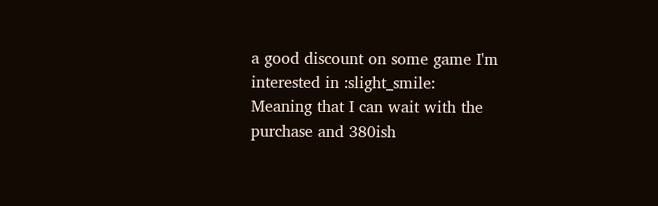a good discount on some game I'm interested in :slight_smile:
Meaning that I can wait with the purchase and 380ish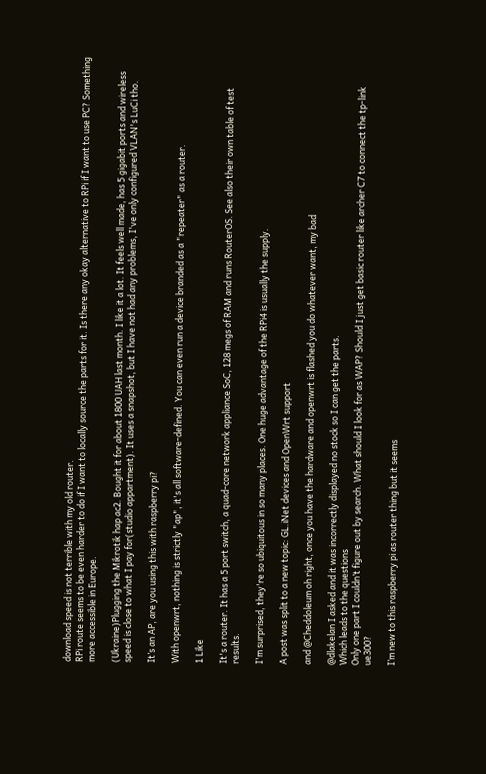download speed is not terrible with my old router.
RPi route seems to be even harder to do if I want to locally source the parts for it. Is there any okay alternative to RPi if I want to use PC? Something more accessible in Europe.

(Ukraine)Plugging the Mikrotik hap ac2. Bought it for about 1800 UAH last month. I like it a lot. It feels well made, has 5 gigabit ports and wireless speed is close to what I pay for(studio appartment). It uses a snapshot, but I have not had any problems, I've only configured VLAN's LuCi tho.

It’s an AP, are you using this with raspberry pi?

With openwrt, nothing is strictly "ap", it's all software-defined. You can even run a device branded as a "repeater" as a router.

1 Like

It's a router. It has a 5 port switch, a quad-core network appliance SoC, 128 megs of RAM and runs RouterOS. See also their own table of test results.

I'm surprised, they're so ubiquitous in so many places. One huge advantage of the RPi4 is usually the supply.

A post was split to a new topic: GL.iNet devices and OpenWrt support

and @Cheddoleum oh right, once you have the hardware and openwrt is flashed you do whatever want, my bad

@dlakelan I asked and it was incorrectly displayed no stock so I can get the parts.
Which leads to the questions
Only one part I couldn’t figure out by search. What should I look for as WAP? Should I just get basic router like archer C7 to connect the tp-link ue300?

I’m new to this raspberry pi as router thing but it seems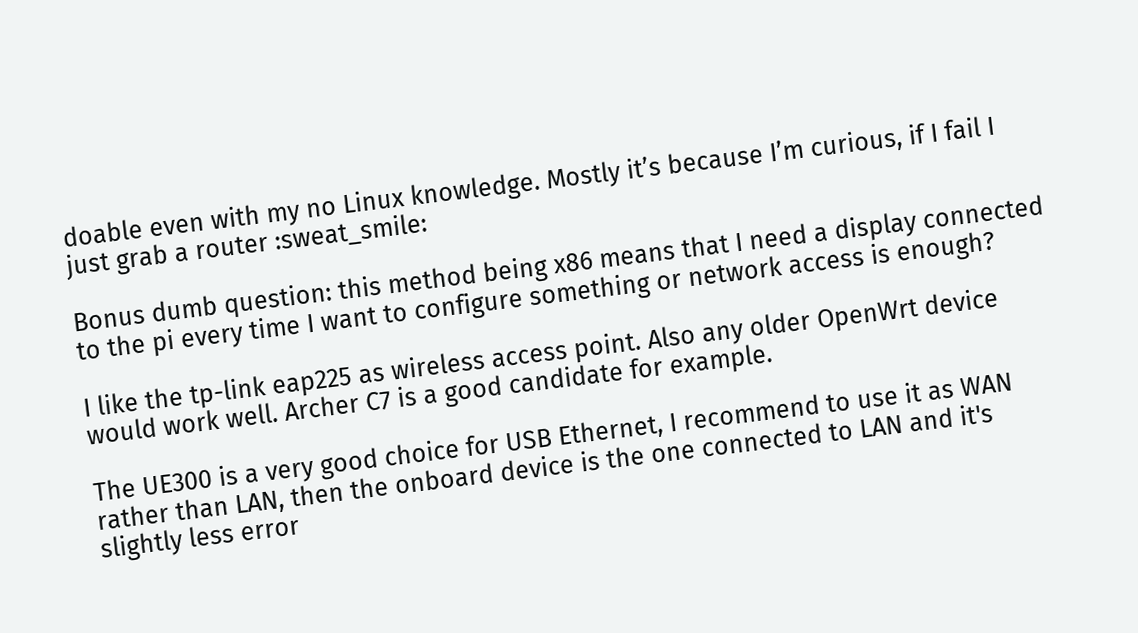doable even with my no Linux knowledge. Mostly it’s because I’m curious, if I fail I just grab a router :sweat_smile:

Bonus dumb question: this method being x86 means that I need a display connected to the pi every time I want to configure something or network access is enough?

I like the tp-link eap225 as wireless access point. Also any older OpenWrt device would work well. Archer C7 is a good candidate for example.

The UE300 is a very good choice for USB Ethernet, I recommend to use it as WAN rather than LAN, then the onboard device is the one connected to LAN and it's slightly less error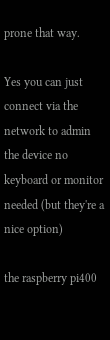prone that way.

Yes you can just connect via the network to admin the device no keyboard or monitor needed (but they're a nice option)

the raspberry pi400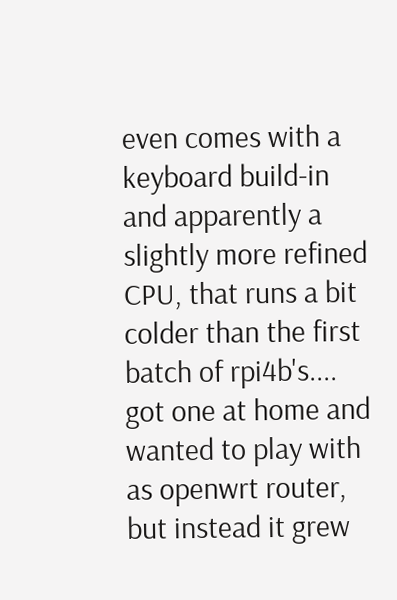even comes with a keyboard build-in and apparently a slightly more refined CPU, that runs a bit colder than the first batch of rpi4b's.... got one at home and wanted to play with as openwrt router, but instead it grew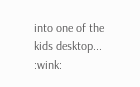into one of the kids desktop... :wink: